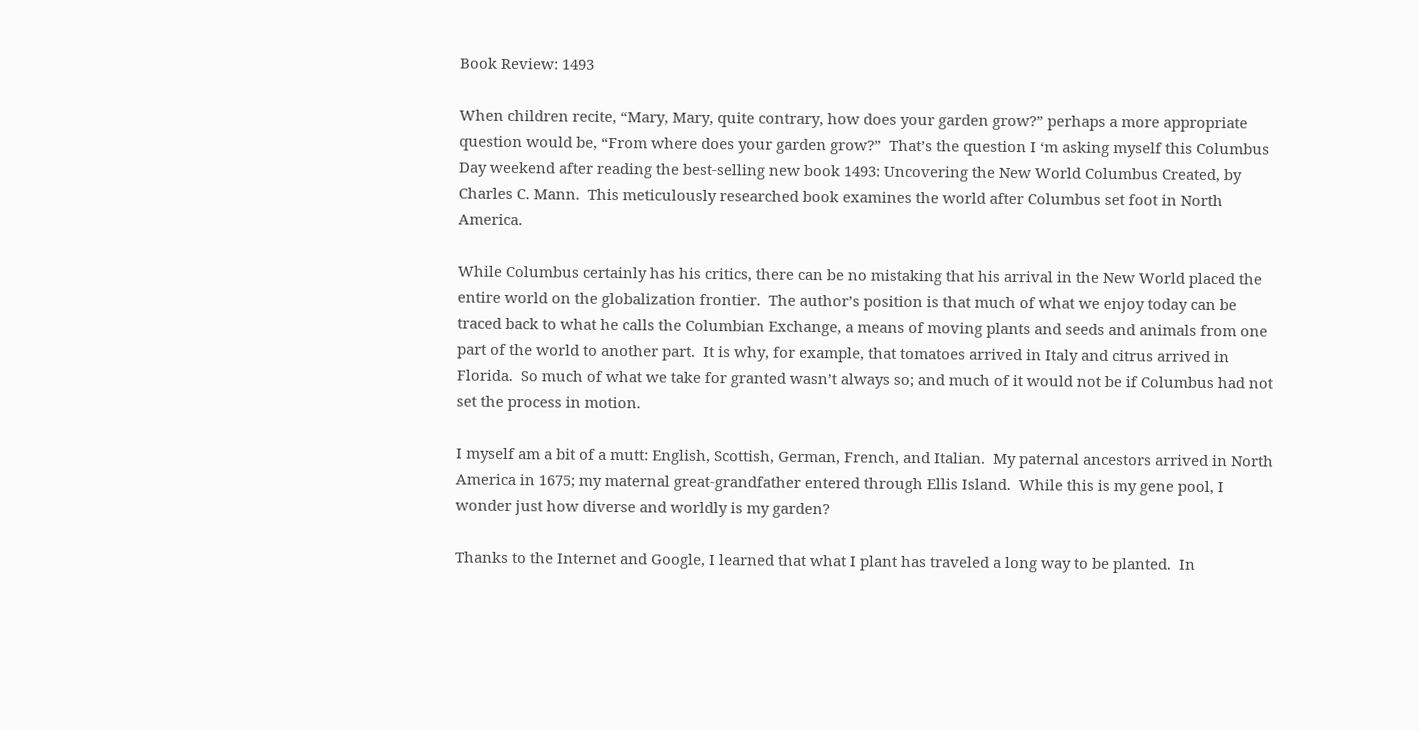Book Review: 1493

When children recite, “Mary, Mary, quite contrary, how does your garden grow?” perhaps a more appropriate question would be, “From where does your garden grow?”  That’s the question I ‘m asking myself this Columbus Day weekend after reading the best-selling new book 1493: Uncovering the New World Columbus Created, by Charles C. Mann.  This meticulously researched book examines the world after Columbus set foot in North America.

While Columbus certainly has his critics, there can be no mistaking that his arrival in the New World placed the entire world on the globalization frontier.  The author’s position is that much of what we enjoy today can be traced back to what he calls the Columbian Exchange, a means of moving plants and seeds and animals from one part of the world to another part.  It is why, for example, that tomatoes arrived in Italy and citrus arrived in Florida.  So much of what we take for granted wasn’t always so; and much of it would not be if Columbus had not set the process in motion.

I myself am a bit of a mutt: English, Scottish, German, French, and Italian.  My paternal ancestors arrived in North America in 1675; my maternal great-grandfather entered through Ellis Island.  While this is my gene pool, I wonder just how diverse and worldly is my garden?

Thanks to the Internet and Google, I learned that what I plant has traveled a long way to be planted.  In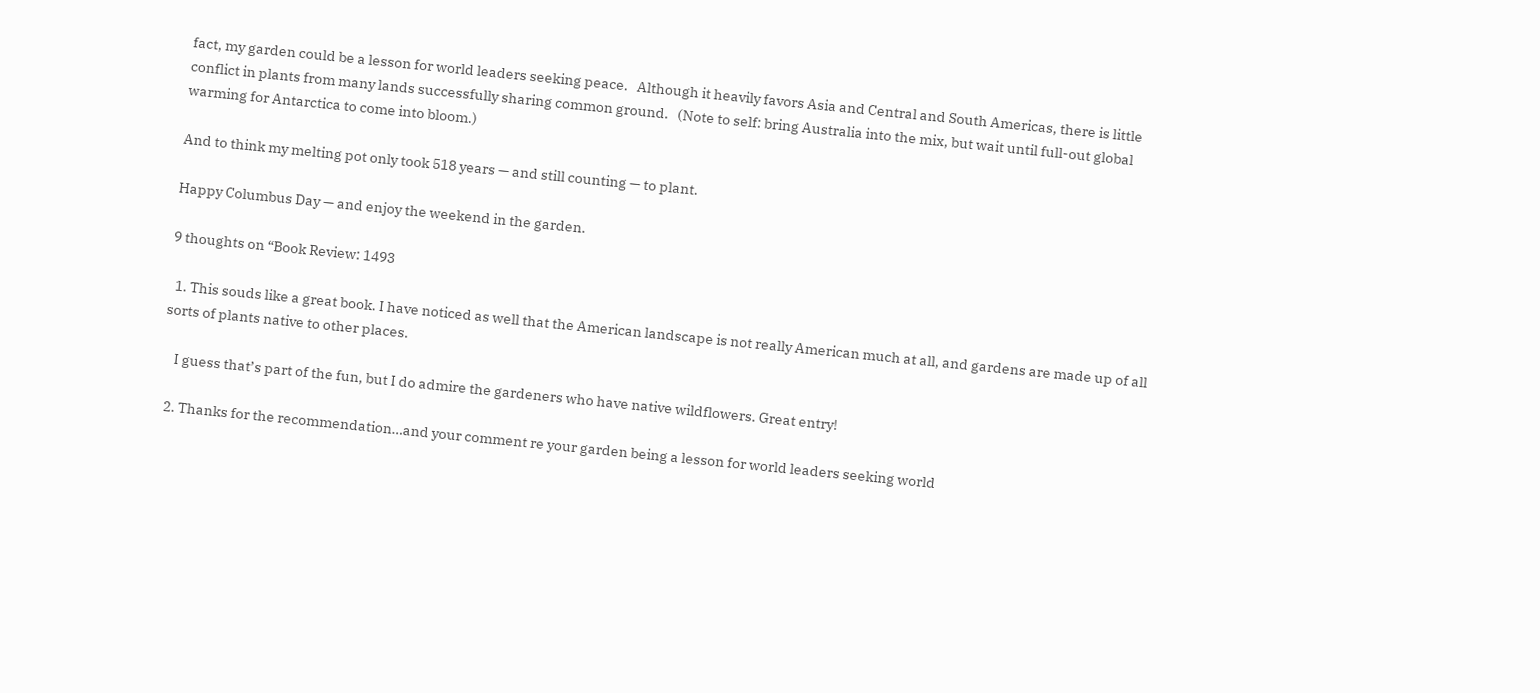fact, my garden could be a lesson for world leaders seeking peace.   Although it heavily favors Asia and Central and South Americas, there is little conflict in plants from many lands successfully sharing common ground.   (Note to self: bring Australia into the mix, but wait until full-out global warming for Antarctica to come into bloom.)

And to think my melting pot only took 518 years — and still counting — to plant.

Happy Columbus Day — and enjoy the weekend in the garden.

9 thoughts on “Book Review: 1493

  1. This souds like a great book. I have noticed as well that the American landscape is not really American much at all, and gardens are made up of all sorts of plants native to other places.

    I guess that’s part of the fun, but I do admire the gardeners who have native wildflowers. Great entry!

  2. Thanks for the recommendation…and your comment re your garden being a lesson for world leaders seeking world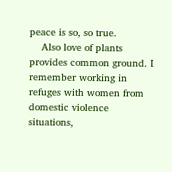peace is so, so true.
    Also love of plants provides common ground. I remember working in refuges with women from domestic violence situations,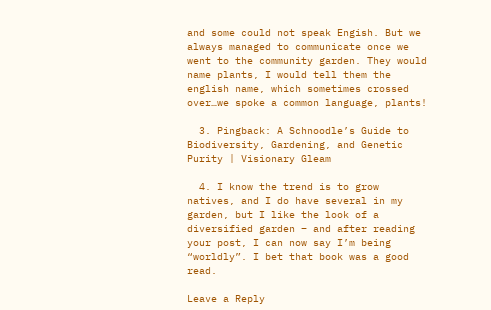and some could not speak Engish. But we always managed to communicate once we went to the community garden. They would name plants, I would tell them the english name, which sometimes crossed over…we spoke a common language, plants!

  3. Pingback: A Schnoodle’s Guide to Biodiversity, Gardening, and Genetic Purity | Visionary Gleam

  4. I know the trend is to grow natives, and I do have several in my garden, but I like the look of a diversified garden – and after reading your post, I can now say I’m being “worldly”. I bet that book was a good read.

Leave a Reply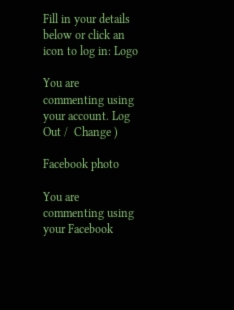Fill in your details below or click an icon to log in: Logo

You are commenting using your account. Log Out /  Change )

Facebook photo

You are commenting using your Facebook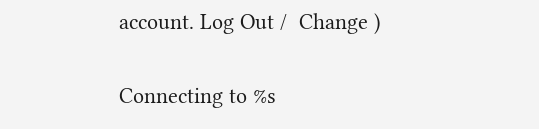account. Log Out /  Change )

Connecting to %s